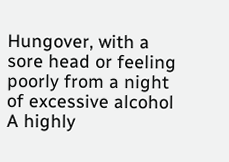Hungover, with a sore head or feeling poorly from a night of excessive alcohol
A highly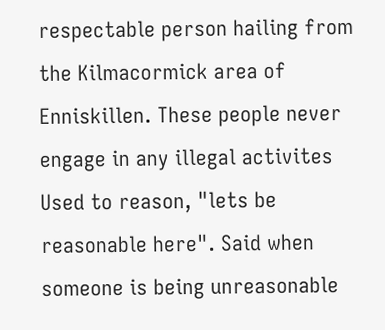respectable person hailing from the Kilmacormick area of Enniskillen. These people never engage in any illegal activites
Used to reason, "lets be reasonable here". Said when someone is being unreasonable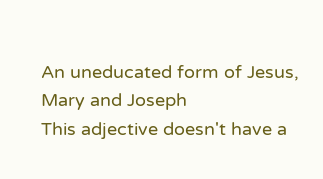An uneducated form of Jesus, Mary and Joseph
This adjective doesn't have a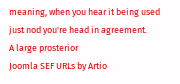meaning, when you hear it being used just nod you're head in agreement.
A large prosterior
Joomla SEF URLs by Artio